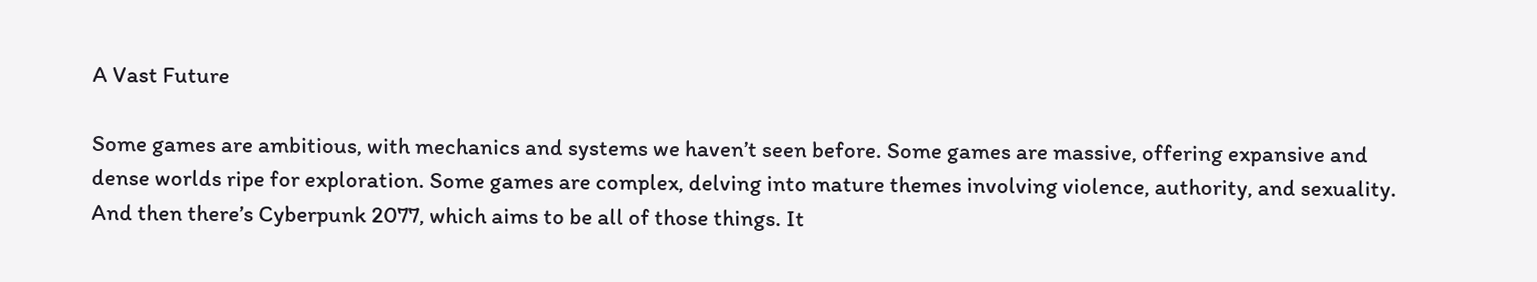A Vast Future

Some games are ambitious, with mechanics and systems we haven’t seen before. Some games are massive, offering expansive and dense worlds ripe for exploration. Some games are complex, delving into mature themes involving violence, authority, and sexuality. And then there’s Cyberpunk 2077, which aims to be all of those things. It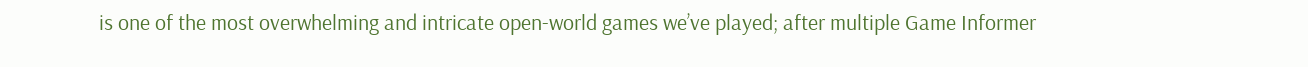is one of the most overwhelming and intricate open-world games we’ve played; after multiple Game Informer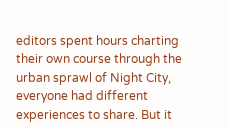editors spent hours charting their own course through the urban sprawl of Night City, everyone had different experiences to share. But it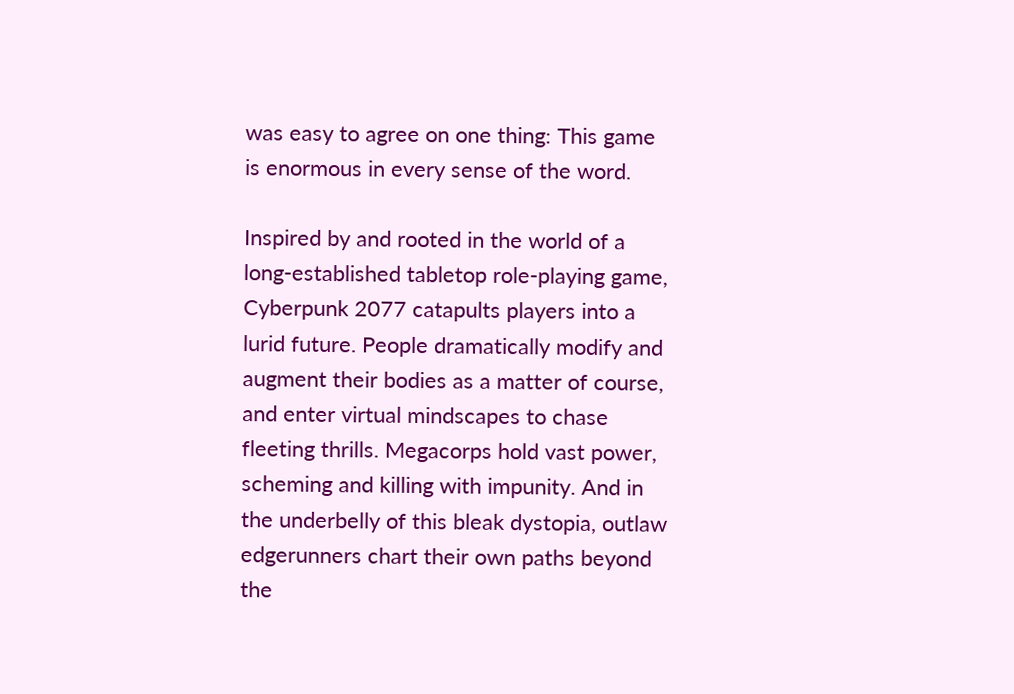was easy to agree on one thing: This game is enormous in every sense of the word.

Inspired by and rooted in the world of a long-established tabletop role-playing game, Cyberpunk 2077 catapults players into a lurid future. People dramatically modify and augment their bodies as a matter of course, and enter virtual mindscapes to chase fleeting thrills. Megacorps hold vast power, scheming and killing with impunity. And in the underbelly of this bleak dystopia, outlaw edgerunners chart their own paths beyond the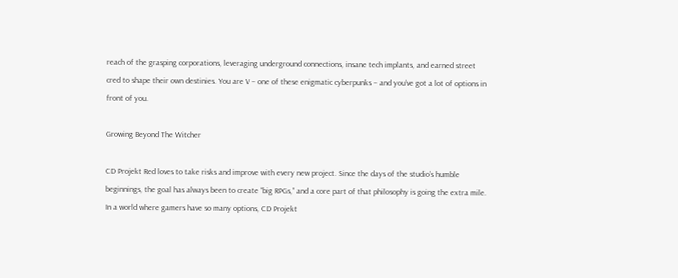reach of the grasping corporations, leveraging underground connections, insane tech implants, and earned street cred to shape their own destinies. You are V – one of these enigmatic cyberpunks – and you’ve got a lot of options in front of you.

Growing Beyond The Witcher

CD Projekt Red loves to take risks and improve with every new project. Since the days of the studio’s humble beginnings, the goal has always been to create “big RPGs,” and a core part of that philosophy is going the extra mile. In a world where gamers have so many options, CD Projekt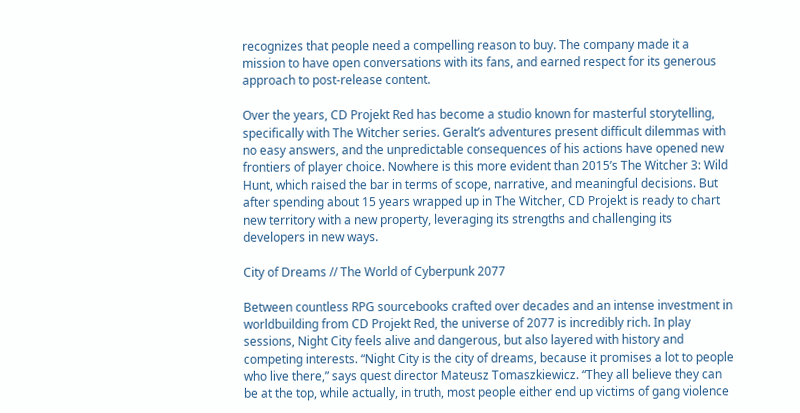recognizes that people need a compelling reason to buy. The company made it a mission to have open conversations with its fans, and earned respect for its generous approach to post-release content.

Over the years, CD Projekt Red has become a studio known for masterful storytelling, specifically with The Witcher series. Geralt’s adventures present difficult dilemmas with no easy answers, and the unpredictable consequences of his actions have opened new frontiers of player choice. Nowhere is this more evident than 2015’s The Witcher 3: Wild Hunt, which raised the bar in terms of scope, narrative, and meaningful decisions. But after spending about 15 years wrapped up in The Witcher, CD Projekt is ready to chart new territory with a new property, leveraging its strengths and challenging its developers in new ways.

City of Dreams // The World of Cyberpunk 2077

Between countless RPG sourcebooks crafted over decades and an intense investment in worldbuilding from CD Projekt Red, the universe of 2077 is incredibly rich. In play sessions, Night City feels alive and dangerous, but also layered with history and competing interests. “Night City is the city of dreams, because it promises a lot to people who live there,” says quest director Mateusz Tomaszkiewicz. “They all believe they can be at the top, while actually, in truth, most people either end up victims of gang violence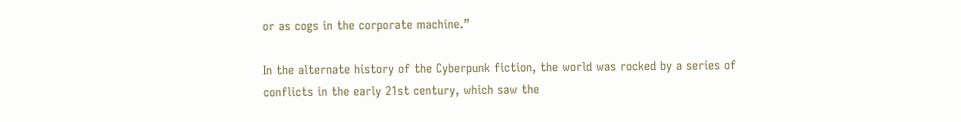or as cogs in the corporate machine.”

In the alternate history of the Cyberpunk fiction, the world was rocked by a series of conflicts in the early 21st century, which saw the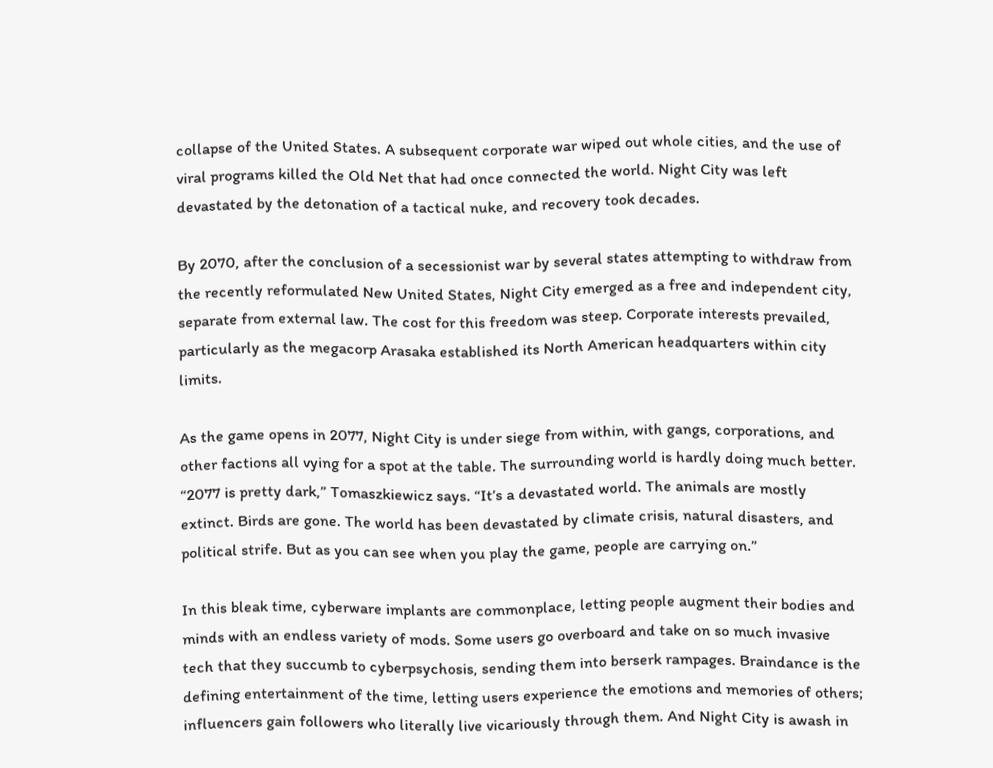collapse of the United States. A subsequent corporate war wiped out whole cities, and the use of viral programs killed the Old Net that had once connected the world. Night City was left devastated by the detonation of a tactical nuke, and recovery took decades.

By 2070, after the conclusion of a secessionist war by several states attempting to withdraw from the recently reformulated New United States, Night City emerged as a free and independent city, separate from external law. The cost for this freedom was steep. Corporate interests prevailed, particularly as the megacorp Arasaka established its North American headquarters within city limits.

As the game opens in 2077, Night City is under siege from within, with gangs, corporations, and other factions all vying for a spot at the table. The surrounding world is hardly doing much better. “2077 is pretty dark,” Tomaszkiewicz says. “It’s a devastated world. The animals are mostly extinct. Birds are gone. The world has been devastated by climate crisis, natural disasters, and political strife. But as you can see when you play the game, people are carrying on.”

In this bleak time, cyberware implants are commonplace, letting people augment their bodies and minds with an endless variety of mods. Some users go overboard and take on so much invasive tech that they succumb to cyberpsychosis, sending them into berserk rampages. Braindance is the defining entertainment of the time, letting users experience the emotions and memories of others; influencers gain followers who literally live vicariously through them. And Night City is awash in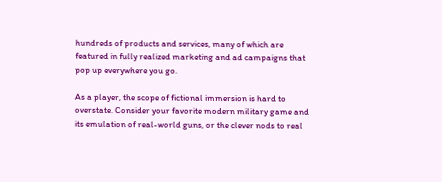hundreds of products and services, many of which are featured in fully realized marketing and ad campaigns that pop up everywhere you go.

As a player, the scope of fictional immersion is hard to overstate. Consider your favorite modern military game and its emulation of real-world guns, or the clever nods to real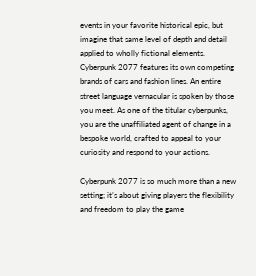events in your favorite historical epic, but imagine that same level of depth and detail applied to wholly fictional elements. Cyberpunk 2077 features its own competing brands of cars and fashion lines. An entire street language vernacular is spoken by those you meet. As one of the titular cyberpunks, you are the unaffiliated agent of change in a bespoke world, crafted to appeal to your curiosity and respond to your actions.

Cyberpunk 2077 is so much more than a new setting; it’s about giving players the flexibility and freedom to play the game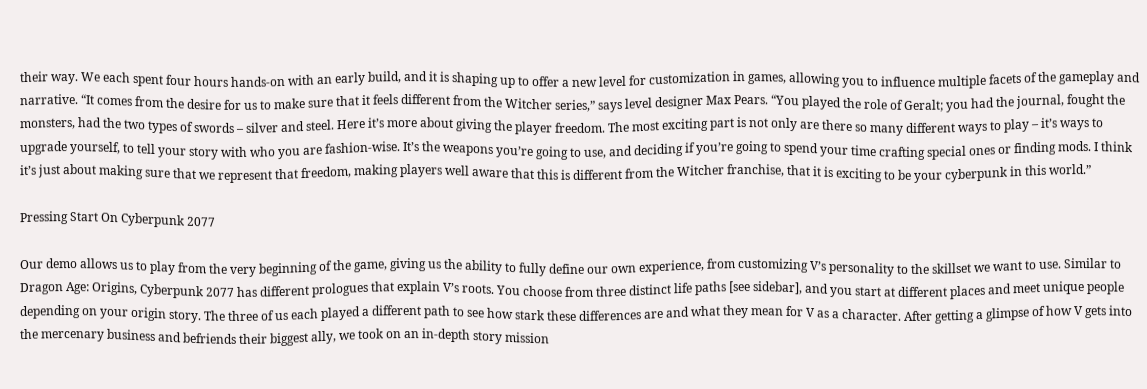their way. We each spent four hours hands-on with an early build, and it is shaping up to offer a new level for customization in games, allowing you to influence multiple facets of the gameplay and narrative. “It comes from the desire for us to make sure that it feels different from the Witcher series,” says level designer Max Pears. “You played the role of Geralt; you had the journal, fought the monsters, had the two types of swords – silver and steel. Here it’s more about giving the player freedom. The most exciting part is not only are there so many different ways to play – it’s ways to upgrade yourself, to tell your story with who you are fashion-wise. It’s the weapons you’re going to use, and deciding if you’re going to spend your time crafting special ones or finding mods. I think it’s just about making sure that we represent that freedom, making players well aware that this is different from the Witcher franchise, that it is exciting to be your cyberpunk in this world.”

Pressing Start On Cyberpunk 2077

Our demo allows us to play from the very beginning of the game, giving us the ability to fully define our own experience, from customizing V’s personality to the skillset we want to use. Similar to Dragon Age: Origins, Cyberpunk 2077 has different prologues that explain V’s roots. You choose from three distinct life paths [see sidebar], and you start at different places and meet unique people depending on your origin story. The three of us each played a different path to see how stark these differences are and what they mean for V as a character. After getting a glimpse of how V gets into the mercenary business and befriends their biggest ally, we took on an in-depth story mission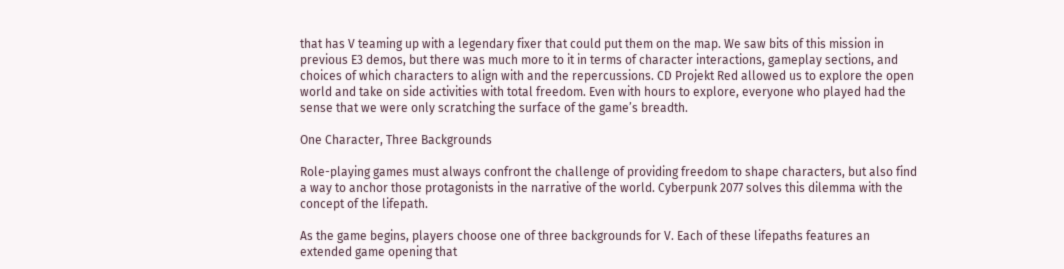that has V teaming up with a legendary fixer that could put them on the map. We saw bits of this mission in previous E3 demos, but there was much more to it in terms of character interactions, gameplay sections, and choices of which characters to align with and the repercussions. CD Projekt Red allowed us to explore the open world and take on side activities with total freedom. Even with hours to explore, everyone who played had the sense that we were only scratching the surface of the game’s breadth.

One Character, Three Backgrounds

Role-playing games must always confront the challenge of providing freedom to shape characters, but also find a way to anchor those protagonists in the narrative of the world. Cyberpunk 2077 solves this dilemma with the concept of the lifepath.

As the game begins, players choose one of three backgrounds for V. Each of these lifepaths features an extended game opening that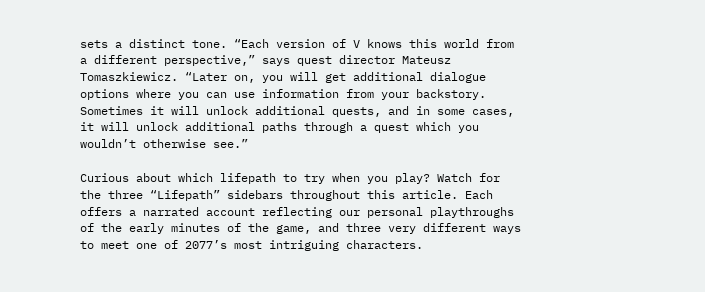sets a distinct tone. “Each version of V knows this world from a different perspective,” says quest director Mateusz Tomaszkiewicz. “Later on, you will get additional dialogue options where you can use information from your backstory. Sometimes it will unlock additional quests, and in some cases, it will unlock additional paths through a quest which you wouldn’t otherwise see.”

Curious about which lifepath to try when you play? Watch for the three “Lifepath” sidebars throughout this article. Each offers a narrated account reflecting our personal playthroughs of the early minutes of the game, and three very different ways to meet one of 2077’s most intriguing characters.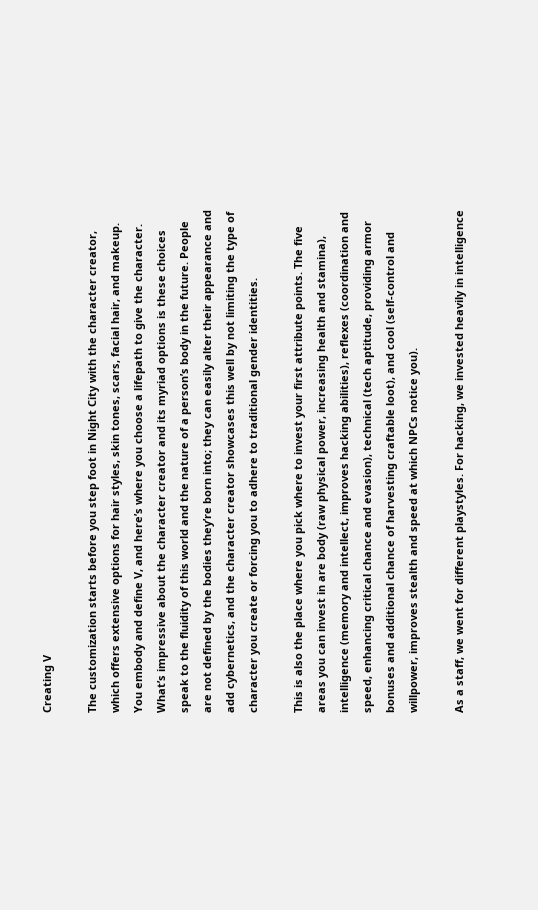Creating V

The customization starts before you step foot in Night City with the character creator, which offers extensive options for hair styles, skin tones, scars, facial hair, and makeup. You embody and define V, and here’s where you choose a lifepath to give the character. What’s impressive about the character creator and its myriad options is these choices speak to the fluidity of this world and the nature of a person’s body in the future. People are not defined by the bodies they’re born into; they can easily alter their appearance and add cybernetics, and the character creator showcases this well by not limiting the type of character you create or forcing you to adhere to traditional gender identities.

This is also the place where you pick where to invest your first attribute points. The five areas you can invest in are body (raw physical power, increasing health and stamina), intelligence (memory and intellect, improves hacking abilities), reflexes (coordination and speed, enhancing critical chance and evasion), technical (tech aptitude, providing armor bonuses and additional chance of harvesting craftable loot), and cool (self-control and willpower, improves stealth and speed at which NPCs notice you).

As a staff, we went for different playstyles. For hacking, we invested heavily in intelligence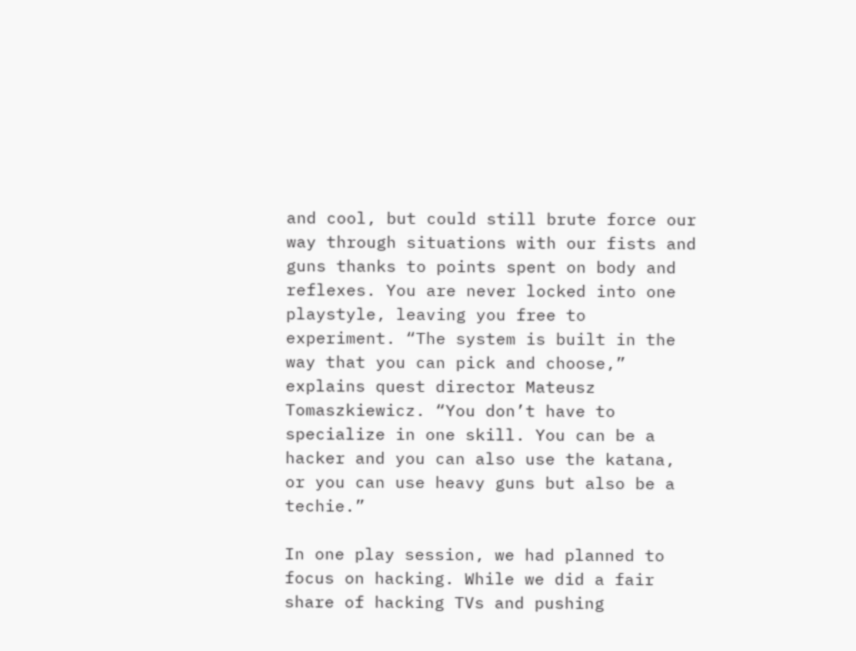and cool, but could still brute force our way through situations with our fists and guns thanks to points spent on body and reflexes. You are never locked into one playstyle, leaving you free to experiment. “The system is built in the way that you can pick and choose,” explains quest director Mateusz Tomaszkiewicz. “You don’t have to specialize in one skill. You can be a hacker and you can also use the katana, or you can use heavy guns but also be a techie.”

In one play session, we had planned to focus on hacking. While we did a fair share of hacking TVs and pushing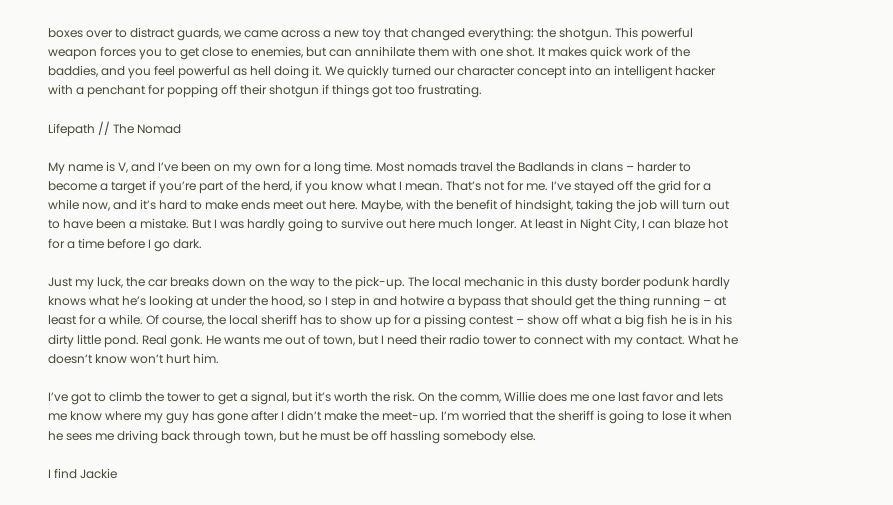boxes over to distract guards, we came across a new toy that changed everything: the shotgun. This powerful weapon forces you to get close to enemies, but can annihilate them with one shot. It makes quick work of the baddies, and you feel powerful as hell doing it. We quickly turned our character concept into an intelligent hacker with a penchant for popping off their shotgun if things got too frustrating.

Lifepath // The Nomad

My name is V, and I’ve been on my own for a long time. Most nomads travel the Badlands in clans – harder to become a target if you’re part of the herd, if you know what I mean. That’s not for me. I’ve stayed off the grid for a while now, and it’s hard to make ends meet out here. Maybe, with the benefit of hindsight, taking the job will turn out to have been a mistake. But I was hardly going to survive out here much longer. At least in Night City, I can blaze hot for a time before I go dark.

Just my luck, the car breaks down on the way to the pick-up. The local mechanic in this dusty border podunk hardly knows what he’s looking at under the hood, so I step in and hotwire a bypass that should get the thing running – at least for a while. Of course, the local sheriff has to show up for a pissing contest – show off what a big fish he is in his dirty little pond. Real gonk. He wants me out of town, but I need their radio tower to connect with my contact. What he doesn’t know won’t hurt him.

I’ve got to climb the tower to get a signal, but it’s worth the risk. On the comm, Willie does me one last favor and lets me know where my guy has gone after I didn’t make the meet-up. I’m worried that the sheriff is going to lose it when he sees me driving back through town, but he must be off hassling somebody else.

I find Jackie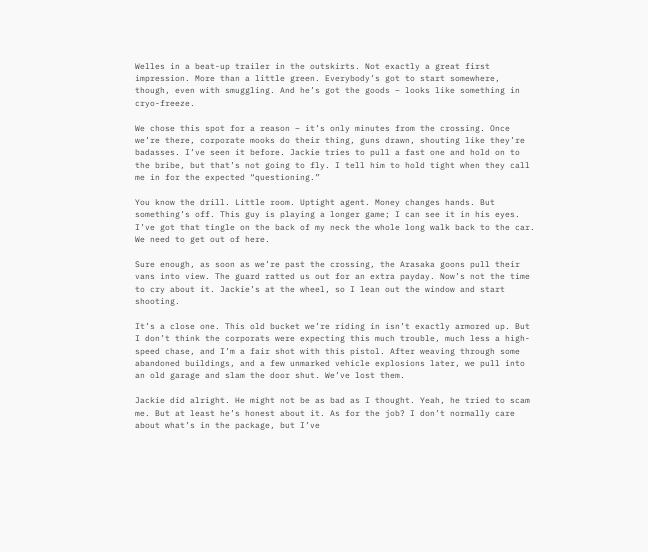Welles in a beat-up trailer in the outskirts. Not exactly a great first impression. More than a little green. Everybody’s got to start somewhere, though, even with smuggling. And he’s got the goods – looks like something in cryo-freeze.

We chose this spot for a reason – it’s only minutes from the crossing. Once we’re there, corporate mooks do their thing, guns drawn, shouting like they’re badasses. I’ve seen it before. Jackie tries to pull a fast one and hold on to the bribe, but that’s not going to fly. I tell him to hold tight when they call me in for the expected “questioning.”

You know the drill. Little room. Uptight agent. Money changes hands. But something’s off. This guy is playing a longer game; I can see it in his eyes. I’ve got that tingle on the back of my neck the whole long walk back to the car. We need to get out of here.

Sure enough, as soon as we’re past the crossing, the Arasaka goons pull their vans into view. The guard ratted us out for an extra payday. Now’s not the time to cry about it. Jackie’s at the wheel, so I lean out the window and start shooting.

It’s a close one. This old bucket we’re riding in isn’t exactly armored up. But I don’t think the corporats were expecting this much trouble, much less a high-speed chase, and I’m a fair shot with this pistol. After weaving through some abandoned buildings, and a few unmarked vehicle explosions later, we pull into an old garage and slam the door shut. We’ve lost them.

Jackie did alright. He might not be as bad as I thought. Yeah, he tried to scam me. But at least he’s honest about it. As for the job? I don’t normally care about what’s in the package, but I’ve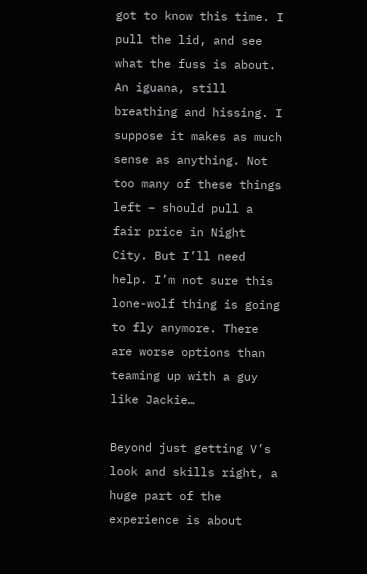got to know this time. I pull the lid, and see what the fuss is about. An iguana, still breathing and hissing. I suppose it makes as much sense as anything. Not too many of these things left – should pull a fair price in Night City. But I’ll need help. I’m not sure this lone-wolf thing is going to fly anymore. There are worse options than teaming up with a guy like Jackie…

Beyond just getting V’s look and skills right, a huge part of the experience is about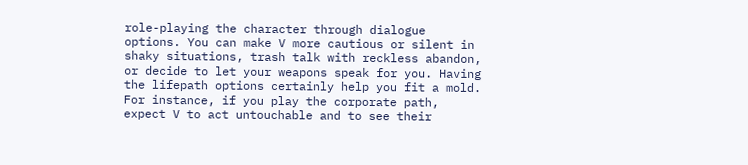role-playing the character through dialogue options. You can make V more cautious or silent in shaky situations, trash talk with reckless abandon, or decide to let your weapons speak for you. Having the lifepath options certainly help you fit a mold. For instance, if you play the corporate path, expect V to act untouchable and to see their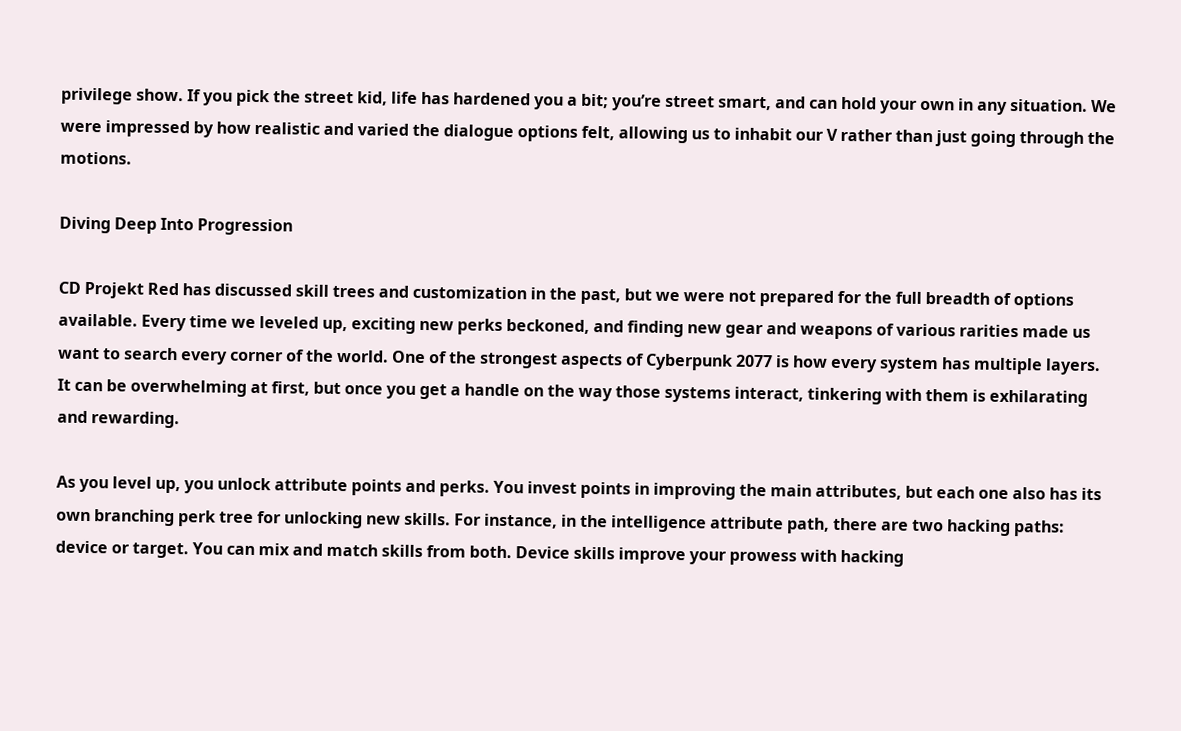privilege show. If you pick the street kid, life has hardened you a bit; you’re street smart, and can hold your own in any situation. We were impressed by how realistic and varied the dialogue options felt, allowing us to inhabit our V rather than just going through the motions.

Diving Deep Into Progression

CD Projekt Red has discussed skill trees and customization in the past, but we were not prepared for the full breadth of options available. Every time we leveled up, exciting new perks beckoned, and finding new gear and weapons of various rarities made us want to search every corner of the world. One of the strongest aspects of Cyberpunk 2077 is how every system has multiple layers. It can be overwhelming at first, but once you get a handle on the way those systems interact, tinkering with them is exhilarating and rewarding.

As you level up, you unlock attribute points and perks. You invest points in improving the main attributes, but each one also has its own branching perk tree for unlocking new skills. For instance, in the intelligence attribute path, there are two hacking paths: device or target. You can mix and match skills from both. Device skills improve your prowess with hacking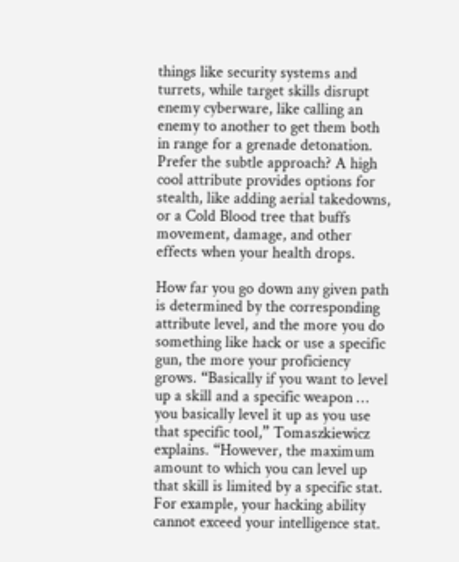things like security systems and turrets, while target skills disrupt enemy cyberware, like calling an enemy to another to get them both in range for a grenade detonation. Prefer the subtle approach? A high cool attribute provides options for stealth, like adding aerial takedowns, or a Cold Blood tree that buffs movement, damage, and other effects when your health drops.

How far you go down any given path is determined by the corresponding attribute level, and the more you do something like hack or use a specific gun, the more your proficiency grows. “Basically if you want to level up a skill and a specific weapon … you basically level it up as you use that specific tool,” Tomaszkiewicz explains. “However, the maximum amount to which you can level up that skill is limited by a specific stat. For example, your hacking ability cannot exceed your intelligence stat.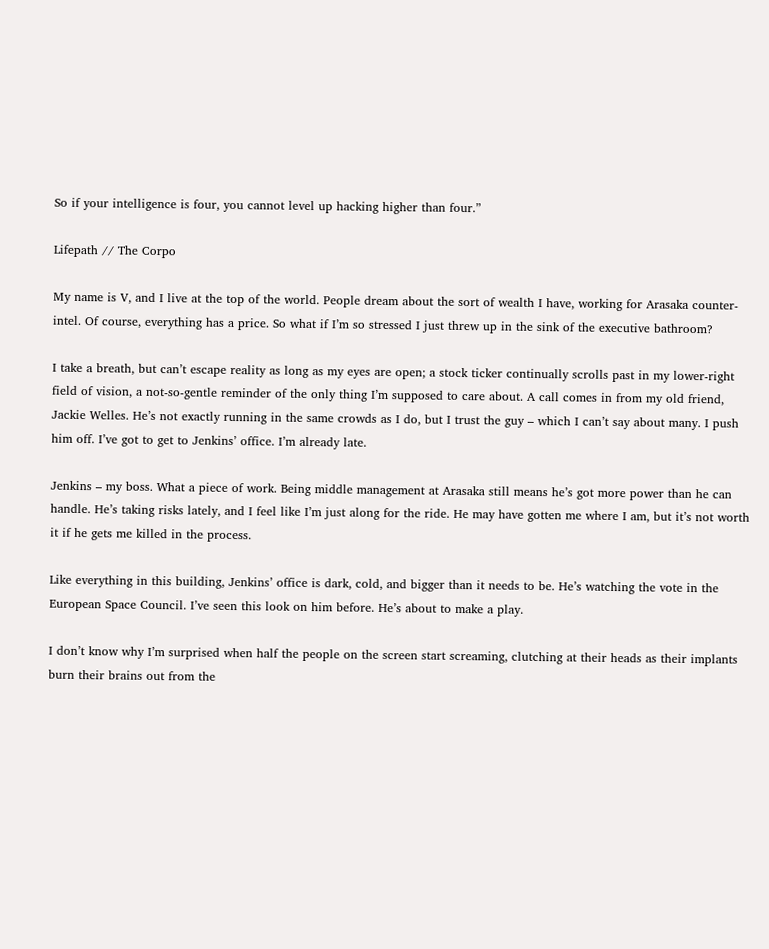So if your intelligence is four, you cannot level up hacking higher than four.”

Lifepath // The Corpo

My name is V, and I live at the top of the world. People dream about the sort of wealth I have, working for Arasaka counter-intel. Of course, everything has a price. So what if I’m so stressed I just threw up in the sink of the executive bathroom?

I take a breath, but can’t escape reality as long as my eyes are open; a stock ticker continually scrolls past in my lower-right field of vision, a not-so-gentle reminder of the only thing I’m supposed to care about. A call comes in from my old friend, Jackie Welles. He’s not exactly running in the same crowds as I do, but I trust the guy – which I can’t say about many. I push him off. I’ve got to get to Jenkins’ office. I’m already late.

Jenkins – my boss. What a piece of work. Being middle management at Arasaka still means he’s got more power than he can handle. He’s taking risks lately, and I feel like I’m just along for the ride. He may have gotten me where I am, but it’s not worth it if he gets me killed in the process.

Like everything in this building, Jenkins’ office is dark, cold, and bigger than it needs to be. He’s watching the vote in the European Space Council. I’ve seen this look on him before. He’s about to make a play.

I don’t know why I’m surprised when half the people on the screen start screaming, clutching at their heads as their implants burn their brains out from the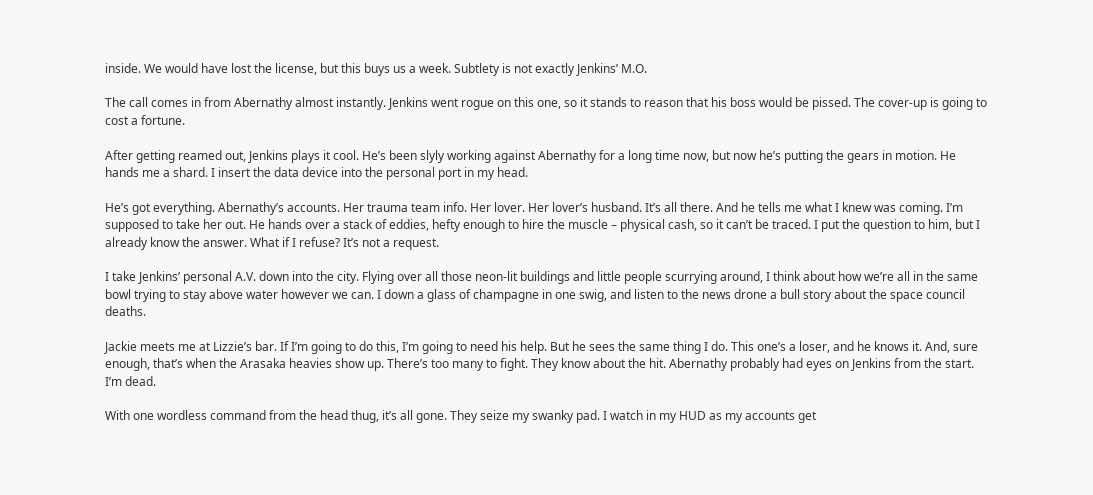inside. We would have lost the license, but this buys us a week. Subtlety is not exactly Jenkins’ M.O.

The call comes in from Abernathy almost instantly. Jenkins went rogue on this one, so it stands to reason that his boss would be pissed. The cover-up is going to cost a fortune.

After getting reamed out, Jenkins plays it cool. He’s been slyly working against Abernathy for a long time now, but now he’s putting the gears in motion. He hands me a shard. I insert the data device into the personal port in my head.

He’s got everything. Abernathy’s accounts. Her trauma team info. Her lover. Her lover’s husband. It’s all there. And he tells me what I knew was coming. I’m supposed to take her out. He hands over a stack of eddies, hefty enough to hire the muscle – physical cash, so it can’t be traced. I put the question to him, but I already know the answer. What if I refuse? It’s not a request.

I take Jenkins’ personal A.V. down into the city. Flying over all those neon-lit buildings and little people scurrying around, I think about how we’re all in the same bowl trying to stay above water however we can. I down a glass of champagne in one swig, and listen to the news drone a bull story about the space council deaths.

Jackie meets me at Lizzie’s bar. If I’m going to do this, I’m going to need his help. But he sees the same thing I do. This one’s a loser, and he knows it. And, sure enough, that’s when the Arasaka heavies show up. There’s too many to fight. They know about the hit. Abernathy probably had eyes on Jenkins from the start. I’m dead.

With one wordless command from the head thug, it’s all gone. They seize my swanky pad. I watch in my HUD as my accounts get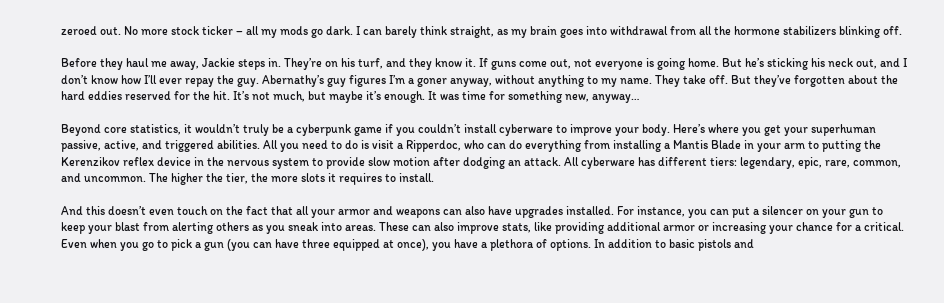zeroed out. No more stock ticker – all my mods go dark. I can barely think straight, as my brain goes into withdrawal from all the hormone stabilizers blinking off.

Before they haul me away, Jackie steps in. They’re on his turf, and they know it. If guns come out, not everyone is going home. But he’s sticking his neck out, and I don’t know how I’ll ever repay the guy. Abernathy’s guy figures I’m a goner anyway, without anything to my name. They take off. But they’ve forgotten about the hard eddies reserved for the hit. It’s not much, but maybe it’s enough. It was time for something new, anyway…

Beyond core statistics, it wouldn’t truly be a cyberpunk game if you couldn’t install cyberware to improve your body. Here’s where you get your superhuman passive, active, and triggered abilities. All you need to do is visit a Ripperdoc, who can do everything from installing a Mantis Blade in your arm to putting the Kerenzikov reflex device in the nervous system to provide slow motion after dodging an attack. All cyberware has different tiers: legendary, epic, rare, common, and uncommon. The higher the tier, the more slots it requires to install.

And this doesn’t even touch on the fact that all your armor and weapons can also have upgrades installed. For instance, you can put a silencer on your gun to keep your blast from alerting others as you sneak into areas. These can also improve stats, like providing additional armor or increasing your chance for a critical. Even when you go to pick a gun (you can have three equipped at once), you have a plethora of options. In addition to basic pistols and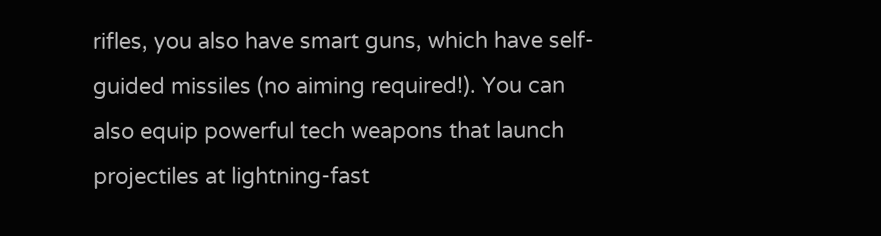rifles, you also have smart guns, which have self-guided missiles (no aiming required!). You can also equip powerful tech weapons that launch projectiles at lightning-fast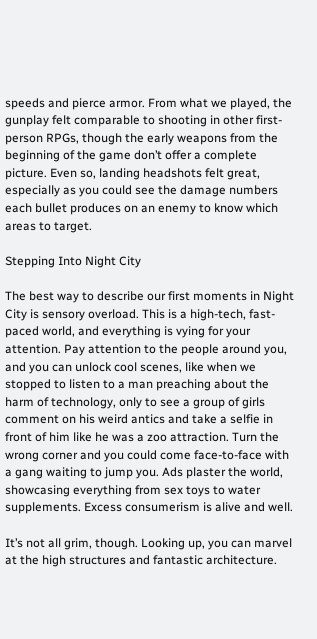speeds and pierce armor. From what we played, the gunplay felt comparable to shooting in other first-person RPGs, though the early weapons from the beginning of the game don’t offer a complete picture. Even so, landing headshots felt great, especially as you could see the damage numbers each bullet produces on an enemy to know which areas to target.

Stepping Into Night City

The best way to describe our first moments in Night City is sensory overload. This is a high-tech, fast-paced world, and everything is vying for your attention. Pay attention to the people around you, and you can unlock cool scenes, like when we stopped to listen to a man preaching about the harm of technology, only to see a group of girls comment on his weird antics and take a selfie in front of him like he was a zoo attraction. Turn the wrong corner and you could come face-to-face with a gang waiting to jump you. Ads plaster the world, showcasing everything from sex toys to water supplements. Excess consumerism is alive and well.

It’s not all grim, though. Looking up, you can marvel at the high structures and fantastic architecture.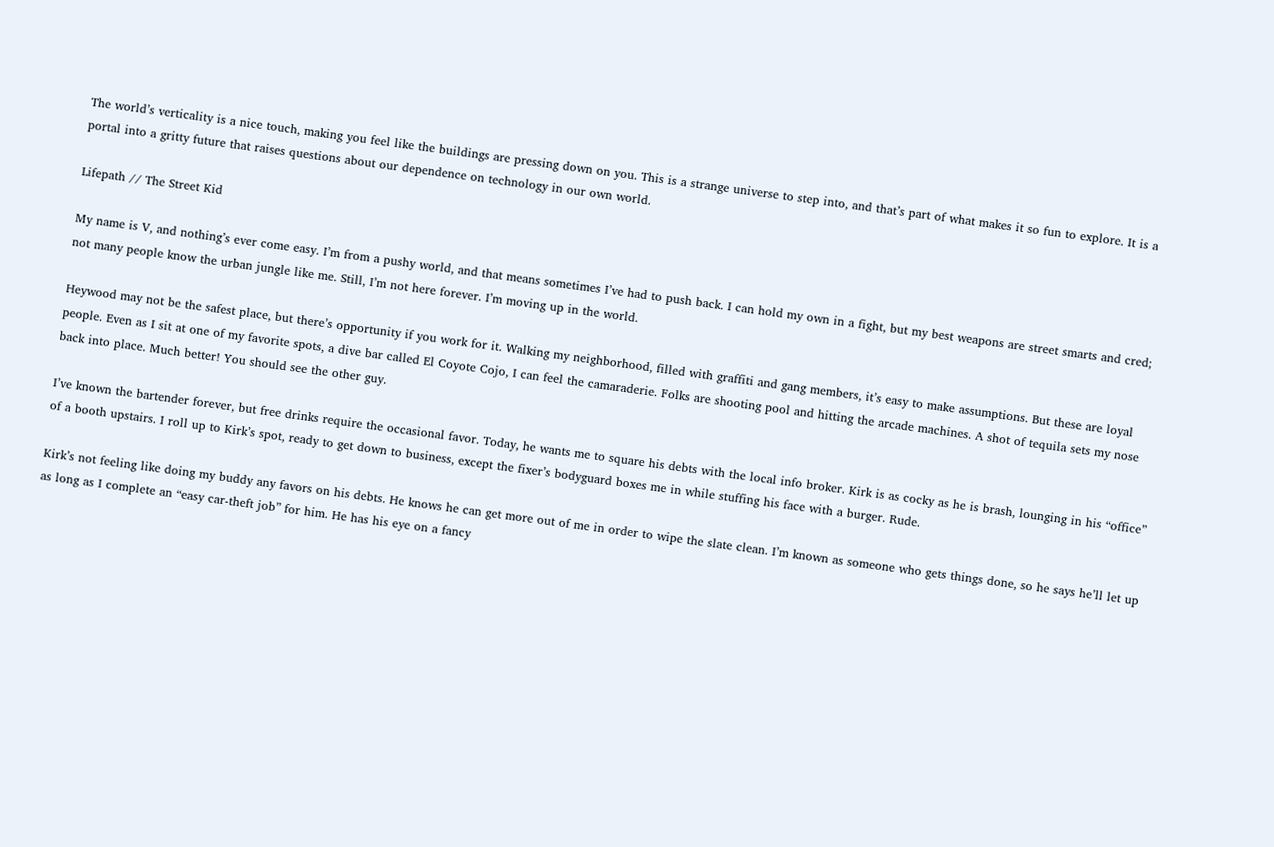The world’s verticality is a nice touch, making you feel like the buildings are pressing down on you. This is a strange universe to step into, and that’s part of what makes it so fun to explore. It is a portal into a gritty future that raises questions about our dependence on technology in our own world.

Lifepath // The Street Kid

My name is V, and nothing’s ever come easy. I’m from a pushy world, and that means sometimes I’ve had to push back. I can hold my own in a fight, but my best weapons are street smarts and cred; not many people know the urban jungle like me. Still, I’m not here forever. I’m moving up in the world.

Heywood may not be the safest place, but there’s opportunity if you work for it. Walking my neighborhood, filled with graffiti and gang members, it’s easy to make assumptions. But these are loyal people. Even as I sit at one of my favorite spots, a dive bar called El Coyote Cojo, I can feel the camaraderie. Folks are shooting pool and hitting the arcade machines. A shot of tequila sets my nose back into place. Much better! You should see the other guy.

I’ve known the bartender forever, but free drinks require the occasional favor. Today, he wants me to square his debts with the local info broker. Kirk is as cocky as he is brash, lounging in his “office” of a booth upstairs. I roll up to Kirk’s spot, ready to get down to business, except the fixer’s bodyguard boxes me in while stuffing his face with a burger. Rude.

Kirk’s not feeling like doing my buddy any favors on his debts. He knows he can get more out of me in order to wipe the slate clean. I’m known as someone who gets things done, so he says he’ll let up as long as I complete an “easy car-theft job” for him. He has his eye on a fancy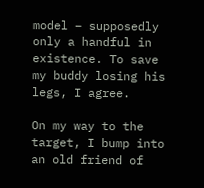model – supposedly only a handful in existence. To save my buddy losing his legs, I agree.

On my way to the target, I bump into an old friend of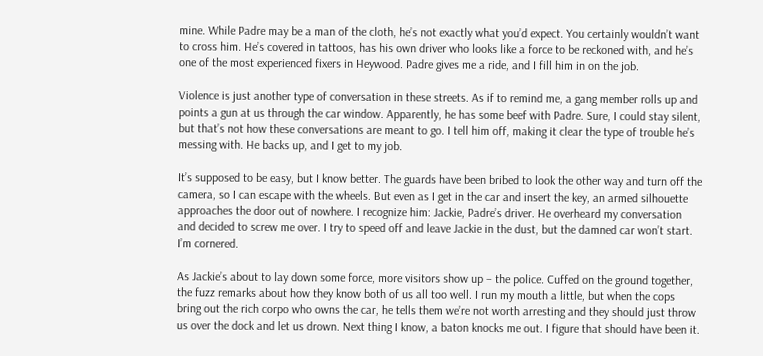mine. While Padre may be a man of the cloth, he’s not exactly what you’d expect. You certainly wouldn’t want to cross him. He’s covered in tattoos, has his own driver who looks like a force to be reckoned with, and he’s one of the most experienced fixers in Heywood. Padre gives me a ride, and I fill him in on the job.

Violence is just another type of conversation in these streets. As if to remind me, a gang member rolls up and points a gun at us through the car window. Apparently, he has some beef with Padre. Sure, I could stay silent, but that’s not how these conversations are meant to go. I tell him off, making it clear the type of trouble he’s messing with. He backs up, and I get to my job.

It’s supposed to be easy, but I know better. The guards have been bribed to look the other way and turn off the camera, so I can escape with the wheels. But even as I get in the car and insert the key, an armed silhouette approaches the door out of nowhere. I recognize him: Jackie, Padre’s driver. He overheard my conversation and decided to screw me over. I try to speed off and leave Jackie in the dust, but the damned car won’t start. I’m cornered.

As Jackie’s about to lay down some force, more visitors show up – the police. Cuffed on the ground together, the fuzz remarks about how they know both of us all too well. I run my mouth a little, but when the cops bring out the rich corpo who owns the car, he tells them we’re not worth arresting and they should just throw us over the dock and let us drown. Next thing I know, a baton knocks me out. I figure that should have been it.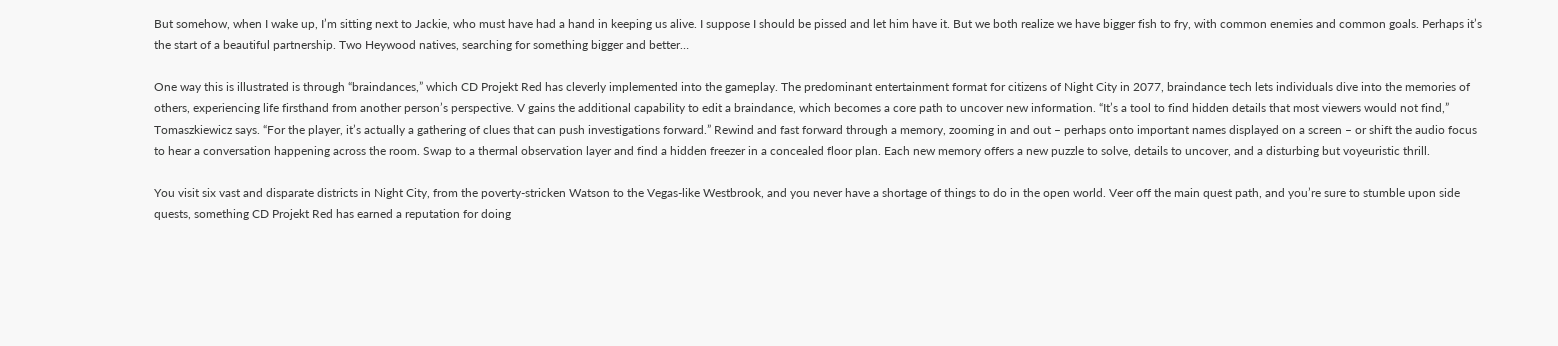But somehow, when I wake up, I’m sitting next to Jackie, who must have had a hand in keeping us alive. I suppose I should be pissed and let him have it. But we both realize we have bigger fish to fry, with common enemies and common goals. Perhaps it’s the start of a beautiful partnership. Two Heywood natives, searching for something bigger and better…

One way this is illustrated is through “braindances,” which CD Projekt Red has cleverly implemented into the gameplay. The predominant entertainment format for citizens of Night City in 2077, braindance tech lets individuals dive into the memories of others, experiencing life firsthand from another person’s perspective. V gains the additional capability to edit a braindance, which becomes a core path to uncover new information. “It’s a tool to find hidden details that most viewers would not find,” Tomaszkiewicz says. “For the player, it’s actually a gathering of clues that can push investigations forward.” Rewind and fast forward through a memory, zooming in and out – perhaps onto important names displayed on a screen – or shift the audio focus to hear a conversation happening across the room. Swap to a thermal observation layer and find a hidden freezer in a concealed floor plan. Each new memory offers a new puzzle to solve, details to uncover, and a disturbing but voyeuristic thrill.

You visit six vast and disparate districts in Night City, from the poverty-stricken Watson to the Vegas-like Westbrook, and you never have a shortage of things to do in the open world. Veer off the main quest path, and you’re sure to stumble upon side quests, something CD Projekt Red has earned a reputation for doing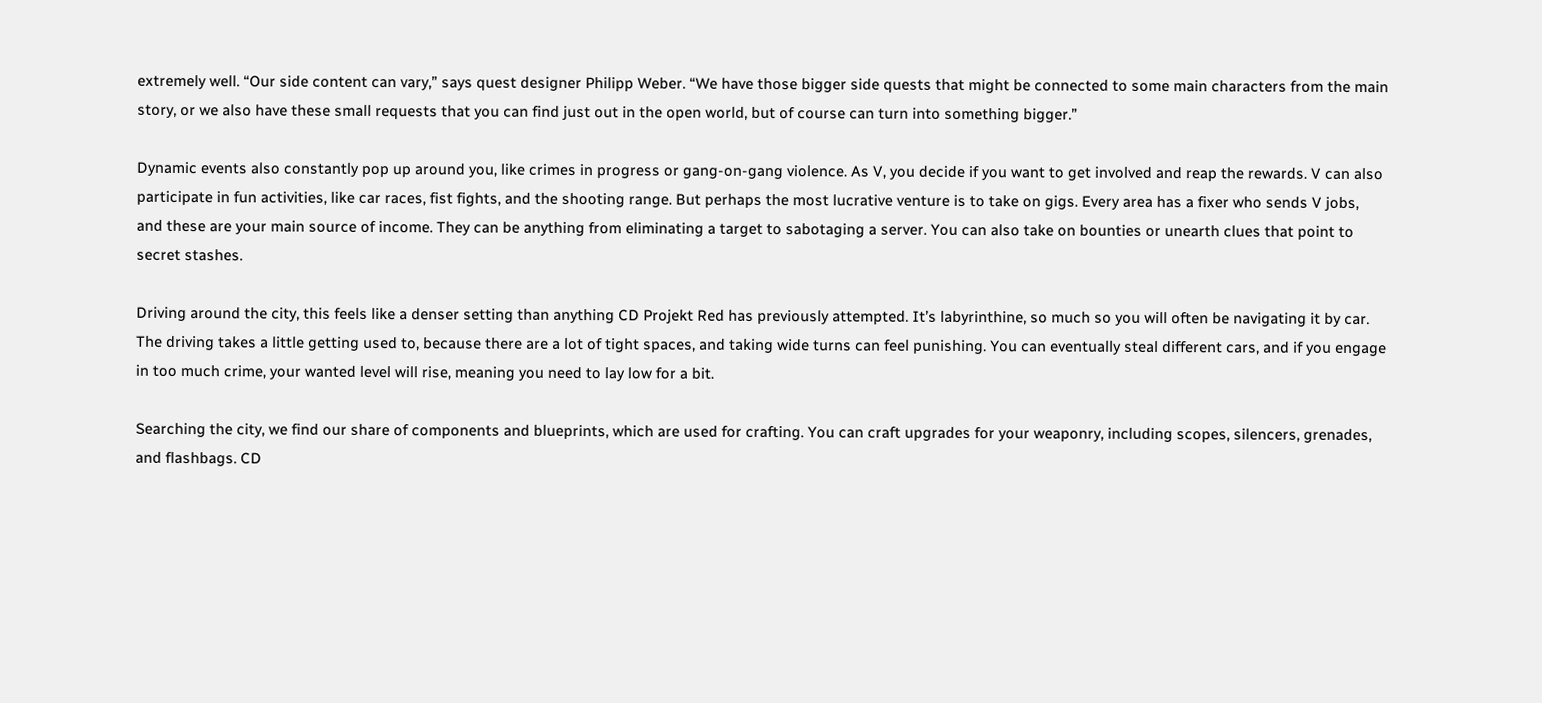extremely well. “Our side content can vary,” says quest designer Philipp Weber. “We have those bigger side quests that might be connected to some main characters from the main story, or we also have these small requests that you can find just out in the open world, but of course can turn into something bigger.”

Dynamic events also constantly pop up around you, like crimes in progress or gang-on-gang violence. As V, you decide if you want to get involved and reap the rewards. V can also participate in fun activities, like car races, fist fights, and the shooting range. But perhaps the most lucrative venture is to take on gigs. Every area has a fixer who sends V jobs, and these are your main source of income. They can be anything from eliminating a target to sabotaging a server. You can also take on bounties or unearth clues that point to secret stashes.

Driving around the city, this feels like a denser setting than anything CD Projekt Red has previously attempted. It’s labyrinthine, so much so you will often be navigating it by car. The driving takes a little getting used to, because there are a lot of tight spaces, and taking wide turns can feel punishing. You can eventually steal different cars, and if you engage in too much crime, your wanted level will rise, meaning you need to lay low for a bit.

Searching the city, we find our share of components and blueprints, which are used for crafting. You can craft upgrades for your weaponry, including scopes, silencers, grenades, and flashbags. CD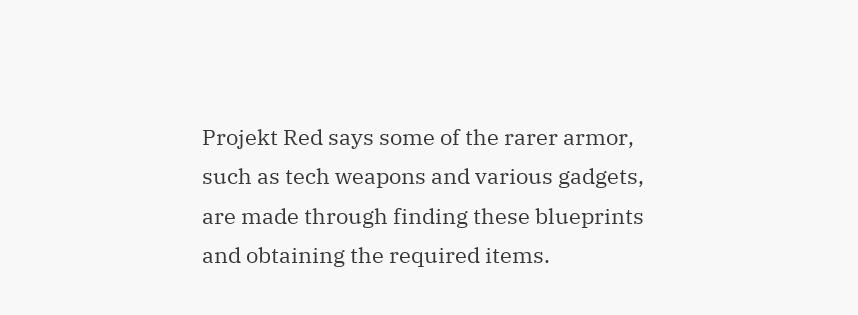Projekt Red says some of the rarer armor, such as tech weapons and various gadgets, are made through finding these blueprints and obtaining the required items.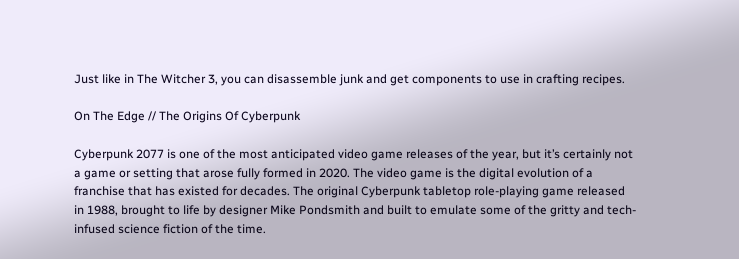Just like in The Witcher 3, you can disassemble junk and get components to use in crafting recipes.

On The Edge // The Origins Of Cyberpunk

Cyberpunk 2077 is one of the most anticipated video game releases of the year, but it’s certainly not a game or setting that arose fully formed in 2020. The video game is the digital evolution of a franchise that has existed for decades. The original Cyberpunk tabletop role-playing game released in 1988, brought to life by designer Mike Pondsmith and built to emulate some of the gritty and tech-infused science fiction of the time.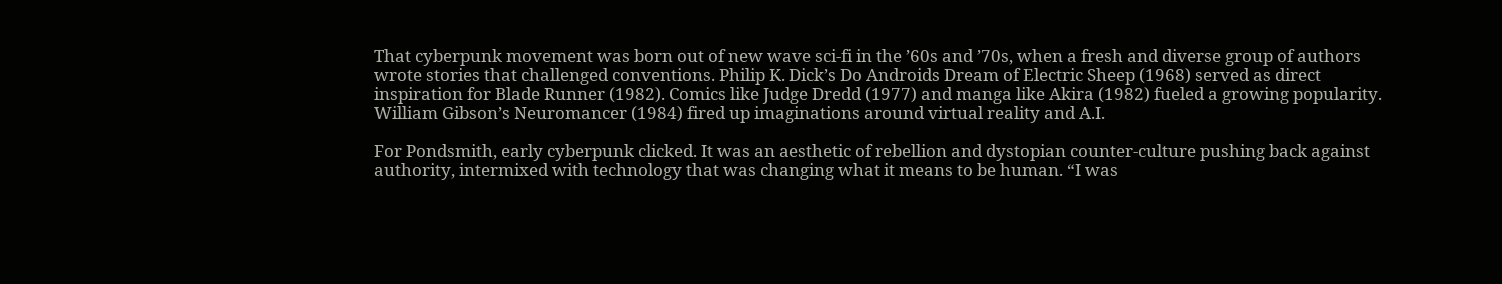That cyberpunk movement was born out of new wave sci-fi in the ’60s and ’70s, when a fresh and diverse group of authors wrote stories that challenged conventions. Philip K. Dick’s Do Androids Dream of Electric Sheep (1968) served as direct inspiration for Blade Runner (1982). Comics like Judge Dredd (1977) and manga like Akira (1982) fueled a growing popularity. William Gibson’s Neuromancer (1984) fired up imaginations around virtual reality and A.I.

For Pondsmith, early cyberpunk clicked. It was an aesthetic of rebellion and dystopian counter-culture pushing back against authority, intermixed with technology that was changing what it means to be human. “I was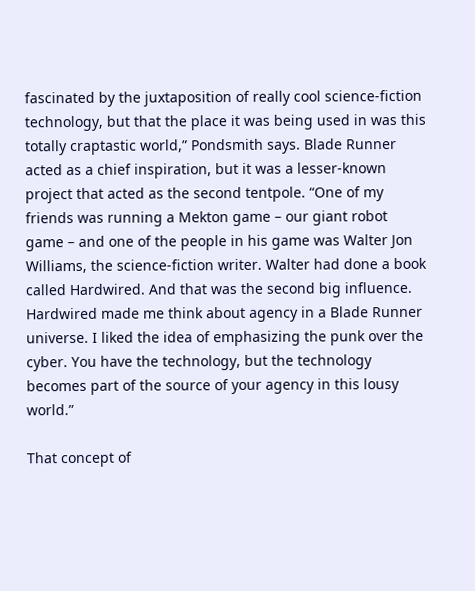fascinated by the juxtaposition of really cool science-fiction technology, but that the place it was being used in was this totally craptastic world,” Pondsmith says. Blade Runner acted as a chief inspiration, but it was a lesser-known project that acted as the second tentpole. “One of my friends was running a Mekton game – our giant robot game – and one of the people in his game was Walter Jon Williams, the science-fiction writer. Walter had done a book called Hardwired. And that was the second big influence. Hardwired made me think about agency in a Blade Runner universe. I liked the idea of emphasizing the punk over the cyber. You have the technology, but the technology becomes part of the source of your agency in this lousy world.”

That concept of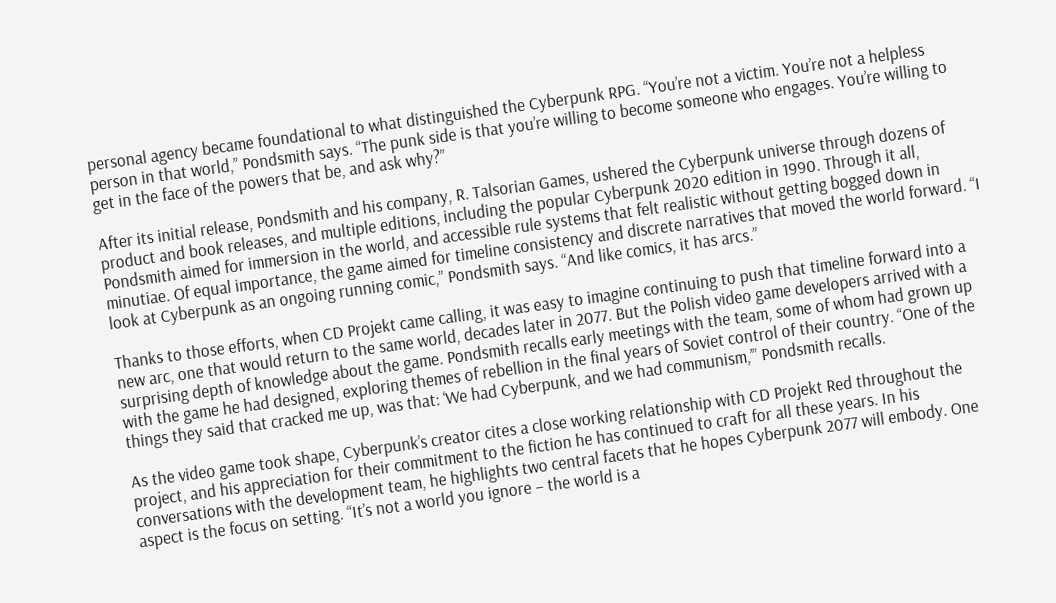personal agency became foundational to what distinguished the Cyberpunk RPG. “You’re not a victim. You’re not a helpless person in that world,” Pondsmith says. “The punk side is that you’re willing to become someone who engages. You’re willing to get in the face of the powers that be, and ask why?”

After its initial release, Pondsmith and his company, R. Talsorian Games, ushered the Cyberpunk universe through dozens of product and book releases, and multiple editions, including the popular Cyberpunk 2020 edition in 1990. Through it all, Pondsmith aimed for immersion in the world, and accessible rule systems that felt realistic without getting bogged down in minutiae. Of equal importance, the game aimed for timeline consistency and discrete narratives that moved the world forward. “I look at Cyberpunk as an ongoing running comic,” Pondsmith says. “And like comics, it has arcs.”

Thanks to those efforts, when CD Projekt came calling, it was easy to imagine continuing to push that timeline forward into a new arc, one that would return to the same world, decades later in 2077. But the Polish video game developers arrived with a surprising depth of knowledge about the game. Pondsmith recalls early meetings with the team, some of whom had grown up with the game he had designed, exploring themes of rebellion in the final years of Soviet control of their country. “One of the things they said that cracked me up, was that: ‘We had Cyberpunk, and we had communism,’” Pondsmith recalls.

As the video game took shape, Cyberpunk’s creator cites a close working relationship with CD Projekt Red throughout the project, and his appreciation for their commitment to the fiction he has continued to craft for all these years. In his conversations with the development team, he highlights two central facets that he hopes Cyberpunk 2077 will embody. One aspect is the focus on setting. “It’s not a world you ignore – the world is a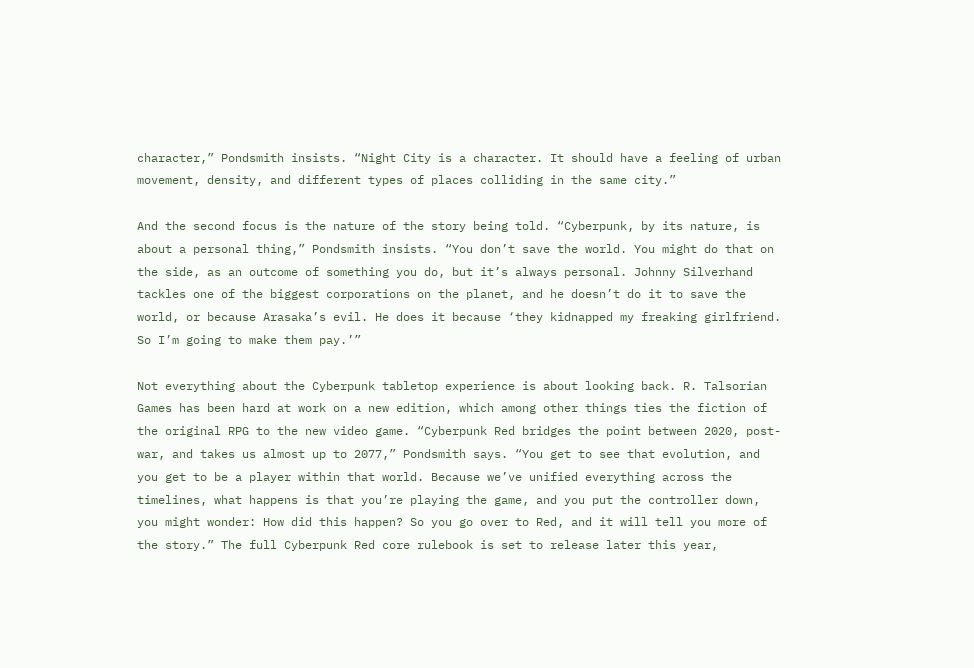character,” Pondsmith insists. “Night City is a character. It should have a feeling of urban movement, density, and different types of places colliding in the same city.”

And the second focus is the nature of the story being told. “Cyberpunk, by its nature, is about a personal thing,” Pondsmith insists. “You don’t save the world. You might do that on the side, as an outcome of something you do, but it’s always personal. Johnny Silverhand tackles one of the biggest corporations on the planet, and he doesn’t do it to save the world, or because Arasaka’s evil. He does it because ‘they kidnapped my freaking girlfriend. So I’m going to make them pay.’”

Not everything about the Cyberpunk tabletop experience is about looking back. R. Talsorian Games has been hard at work on a new edition, which among other things ties the fiction of the original RPG to the new video game. “Cyberpunk Red bridges the point between 2020, post-war, and takes us almost up to 2077,” Pondsmith says. “You get to see that evolution, and you get to be a player within that world. Because we’ve unified everything across the timelines, what happens is that you’re playing the game, and you put the controller down, you might wonder: How did this happen? So you go over to Red, and it will tell you more of the story.” The full Cyberpunk Red core rulebook is set to release later this year,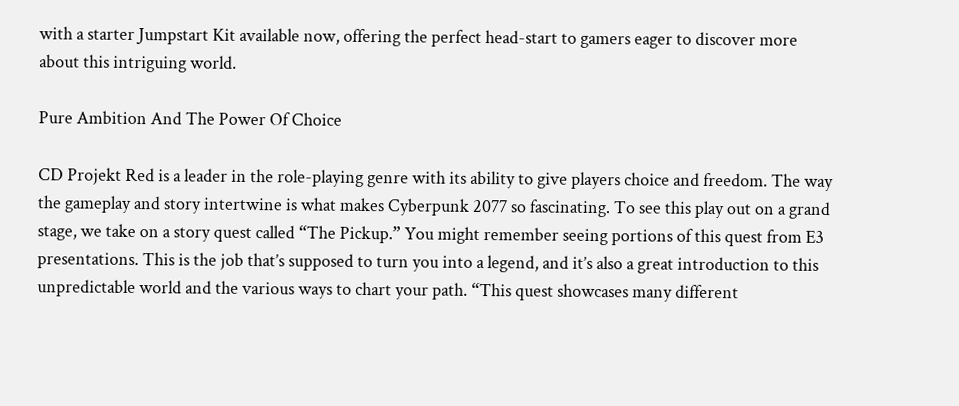with a starter Jumpstart Kit available now, offering the perfect head-start to gamers eager to discover more about this intriguing world.

Pure Ambition And The Power Of Choice

CD Projekt Red is a leader in the role-playing genre with its ability to give players choice and freedom. The way the gameplay and story intertwine is what makes Cyberpunk 2077 so fascinating. To see this play out on a grand stage, we take on a story quest called “The Pickup.” You might remember seeing portions of this quest from E3 presentations. This is the job that’s supposed to turn you into a legend, and it’s also a great introduction to this unpredictable world and the various ways to chart your path. “This quest showcases many different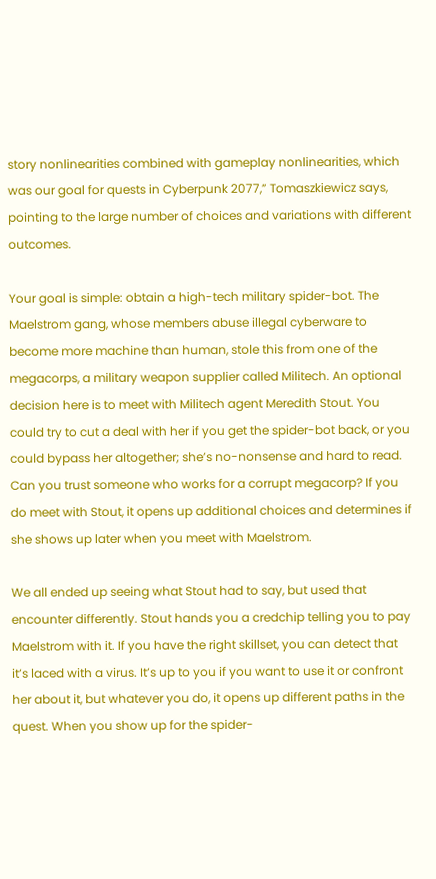story nonlinearities combined with gameplay nonlinearities, which was our goal for quests in Cyberpunk 2077,” Tomaszkiewicz says, pointing to the large number of choices and variations with different outcomes.

Your goal is simple: obtain a high-tech military spider-bot. The Maelstrom gang, whose members abuse illegal cyberware to become more machine than human, stole this from one of the megacorps, a military weapon supplier called Militech. An optional decision here is to meet with Militech agent Meredith Stout. You could try to cut a deal with her if you get the spider-bot back, or you could bypass her altogether; she’s no-nonsense and hard to read. Can you trust someone who works for a corrupt megacorp? If you do meet with Stout, it opens up additional choices and determines if she shows up later when you meet with Maelstrom.

We all ended up seeing what Stout had to say, but used that encounter differently. Stout hands you a credchip telling you to pay Maelstrom with it. If you have the right skillset, you can detect that it’s laced with a virus. It’s up to you if you want to use it or confront her about it, but whatever you do, it opens up different paths in the quest. When you show up for the spider-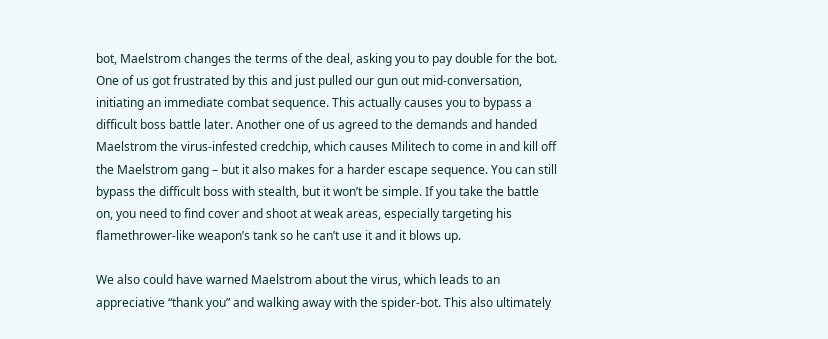bot, Maelstrom changes the terms of the deal, asking you to pay double for the bot. One of us got frustrated by this and just pulled our gun out mid-conversation, initiating an immediate combat sequence. This actually causes you to bypass a difficult boss battle later. Another one of us agreed to the demands and handed Maelstrom the virus-infested credchip, which causes Militech to come in and kill off the Maelstrom gang – but it also makes for a harder escape sequence. You can still bypass the difficult boss with stealth, but it won’t be simple. If you take the battle on, you need to find cover and shoot at weak areas, especially targeting his flamethrower-like weapon’s tank so he can’t use it and it blows up.

We also could have warned Maelstrom about the virus, which leads to an appreciative “thank you” and walking away with the spider-bot. This also ultimately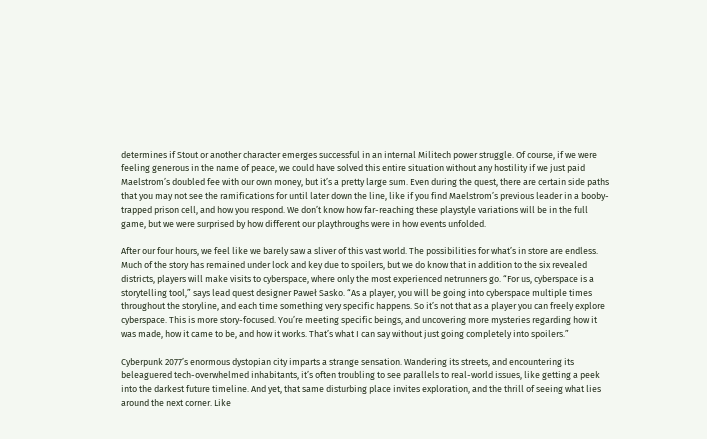determines if Stout or another character emerges successful in an internal Militech power struggle. Of course, if we were feeling generous in the name of peace, we could have solved this entire situation without any hostility if we just paid Maelstrom’s doubled fee with our own money, but it’s a pretty large sum. Even during the quest, there are certain side paths that you may not see the ramifications for until later down the line, like if you find Maelstrom’s previous leader in a booby-trapped prison cell, and how you respond. We don’t know how far-reaching these playstyle variations will be in the full game, but we were surprised by how different our playthroughs were in how events unfolded.

After our four hours, we feel like we barely saw a sliver of this vast world. The possibilities for what’s in store are endless. Much of the story has remained under lock and key due to spoilers, but we do know that in addition to the six revealed districts, players will make visits to cyberspace, where only the most experienced netrunners go. “For us, cyberspace is a storytelling tool,” says lead quest designer Paweł Sasko. “As a player, you will be going into cyberspace multiple times throughout the storyline, and each time something very specific happens. So it’s not that as a player you can freely explore cyberspace. This is more story-focused. You’re meeting specific beings, and uncovering more mysteries regarding how it was made, how it came to be, and how it works. That’s what I can say without just going completely into spoilers.”

Cyberpunk 2077’s enormous dystopian city imparts a strange sensation. Wandering its streets, and encountering its beleaguered tech-overwhelmed inhabitants, it’s often troubling to see parallels to real-world issues, like getting a peek into the darkest future timeline. And yet, that same disturbing place invites exploration, and the thrill of seeing what lies around the next corner. Like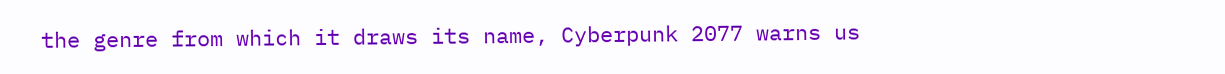the genre from which it draws its name, Cyberpunk 2077 warns us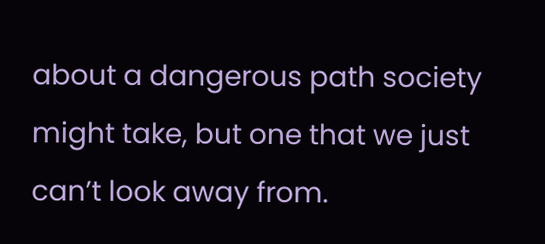about a dangerous path society might take, but one that we just can’t look away from.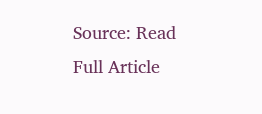Source: Read Full Article